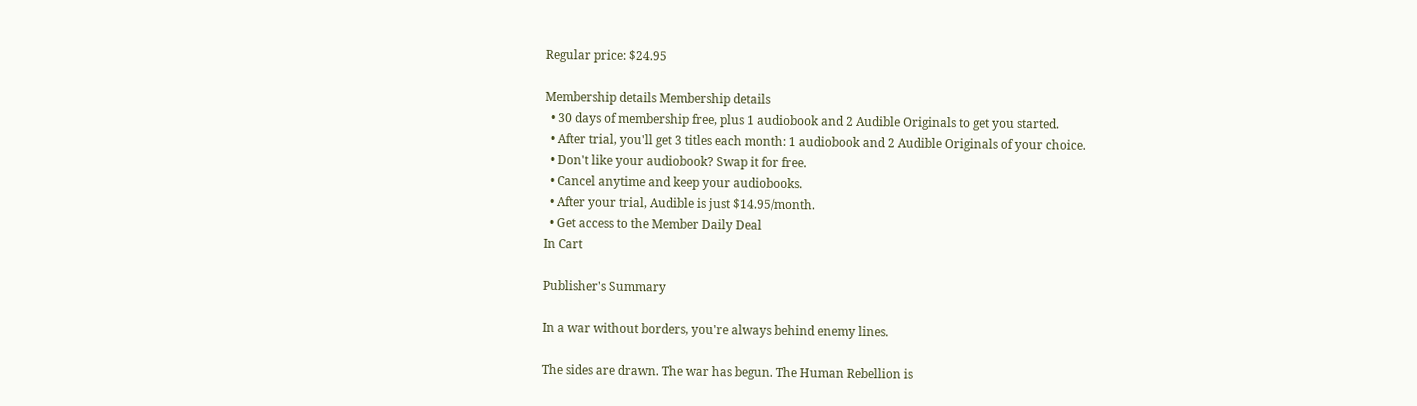Regular price: $24.95

Membership details Membership details
  • 30 days of membership free, plus 1 audiobook and 2 Audible Originals to get you started.
  • After trial, you'll get 3 titles each month: 1 audiobook and 2 Audible Originals of your choice.
  • Don't like your audiobook? Swap it for free.
  • Cancel anytime and keep your audiobooks.
  • After your trial, Audible is just $14.95/month.
  • Get access to the Member Daily Deal
In Cart

Publisher's Summary

In a war without borders, you're always behind enemy lines.

The sides are drawn. The war has begun. The Human Rebellion is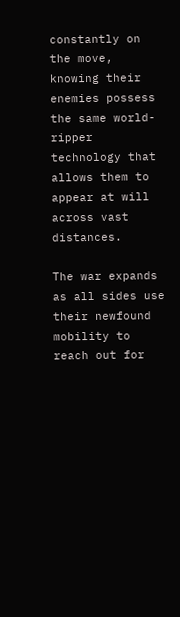constantly on the move, knowing their enemies possess the same world-ripper technology that allows them to appear at will across vast distances.

The war expands as all sides use their newfound mobility to reach out for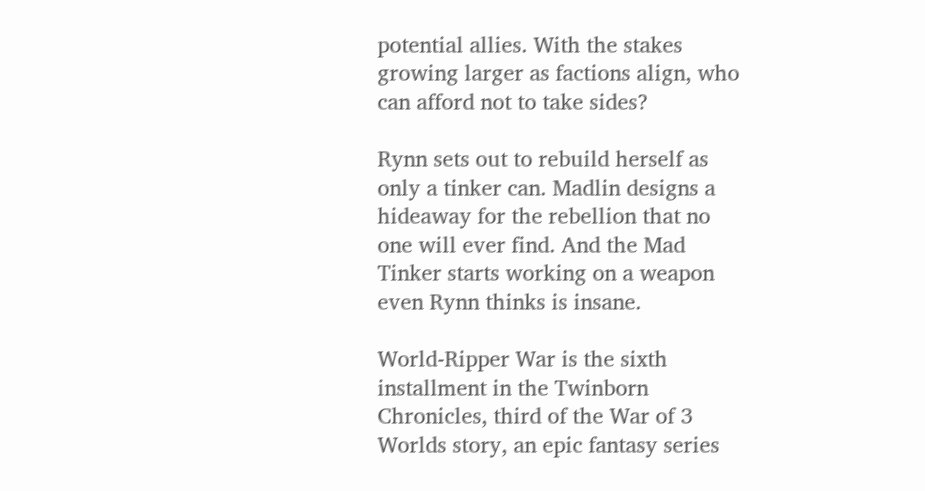potential allies. With the stakes growing larger as factions align, who can afford not to take sides?

Rynn sets out to rebuild herself as only a tinker can. Madlin designs a hideaway for the rebellion that no one will ever find. And the Mad Tinker starts working on a weapon even Rynn thinks is insane.

World-Ripper War is the sixth installment in the Twinborn Chronicles, third of the War of 3 Worlds story, an epic fantasy series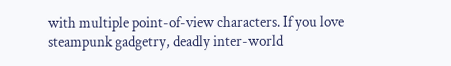with multiple point-of-view characters. If you love steampunk gadgetry, deadly inter-world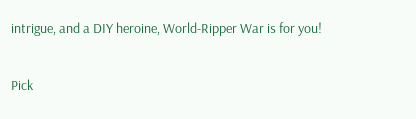intrigue, and a DIY heroine, World-Ripper War is for you!

Pick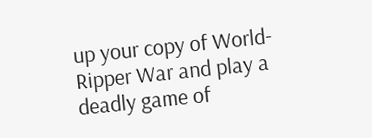up your copy of World-Ripper War and play a deadly game of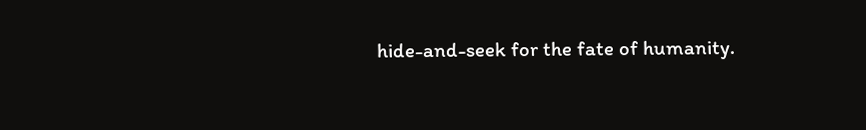hide-and-seek for the fate of humanity.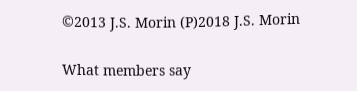©2013 J.S. Morin (P)2018 J.S. Morin

What members say